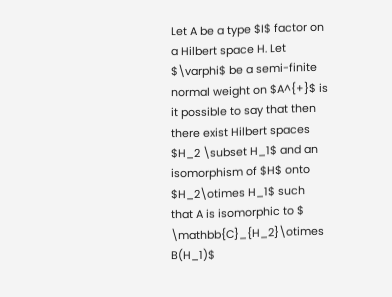Let A be a type $I$ factor on a Hilbert space H. Let $\varphi$ be a semi-finite normal weight on $A^{+}$ is it possible to say that then there exist Hilbert spaces $H_2 \subset H_1$ and an isomorphism of $H$ onto $H_2\otimes H_1$ such that A is isomorphic to $ \mathbb{C}_{H_2}\otimes B(H_1)$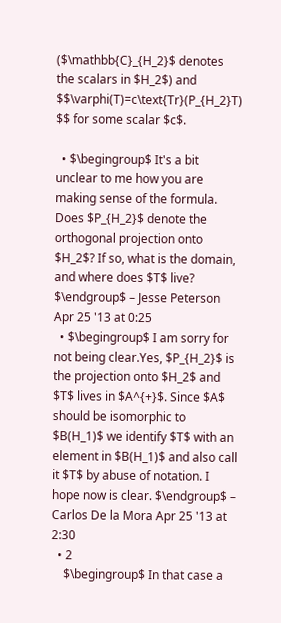($\mathbb{C}_{H_2}$ denotes the scalars in $H_2$) and $$\varphi(T)=c\text{Tr}(P_{H_2}T) $$ for some scalar $c$.

  • $\begingroup$ It's a bit unclear to me how you are making sense of the formula. Does $P_{H_2}$ denote the orthogonal projection onto $H_2$? If so, what is the domain, and where does $T$ live? $\endgroup$ – Jesse Peterson Apr 25 '13 at 0:25
  • $\begingroup$ I am sorry for not being clear.Yes, $P_{H_2}$ is the projection onto $H_2$ and $T$ lives in $A^{+}$. Since $A$ should be isomorphic to $B(H_1)$ we identify $T$ with an element in $B(H_1)$ and also call it $T$ by abuse of notation. I hope now is clear. $\endgroup$ – Carlos De la Mora Apr 25 '13 at 2:30
  • 2
    $\begingroup$ In that case a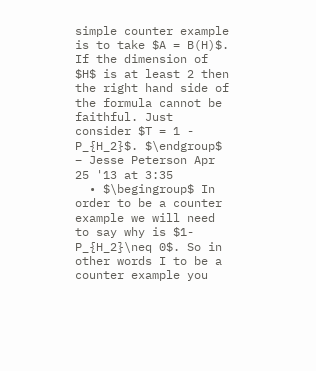simple counter example is to take $A = B(H)$. If the dimension of $H$ is at least 2 then the right hand side of the formula cannot be faithful. Just consider $T = 1 - P_{H_2}$. $\endgroup$ – Jesse Peterson Apr 25 '13 at 3:35
  • $\begingroup$ In order to be a counter example we will need to say why is $1-P_{H_2}\neq 0$. So in other words I to be a counter example you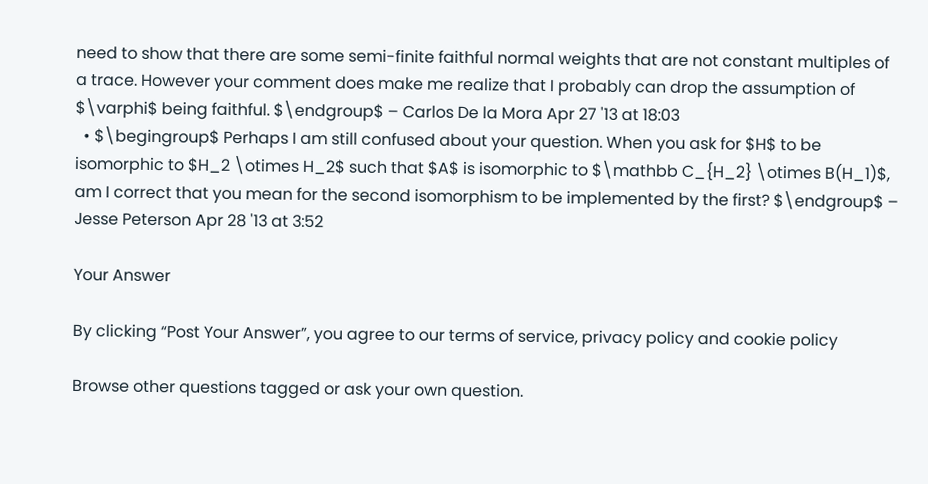need to show that there are some semi-finite faithful normal weights that are not constant multiples of a trace. However your comment does make me realize that I probably can drop the assumption of $\varphi$ being faithful. $\endgroup$ – Carlos De la Mora Apr 27 '13 at 18:03
  • $\begingroup$ Perhaps I am still confused about your question. When you ask for $H$ to be isomorphic to $H_2 \otimes H_2$ such that $A$ is isomorphic to $\mathbb C_{H_2} \otimes B(H_1)$, am I correct that you mean for the second isomorphism to be implemented by the first? $\endgroup$ – Jesse Peterson Apr 28 '13 at 3:52

Your Answer

By clicking “Post Your Answer”, you agree to our terms of service, privacy policy and cookie policy

Browse other questions tagged or ask your own question.